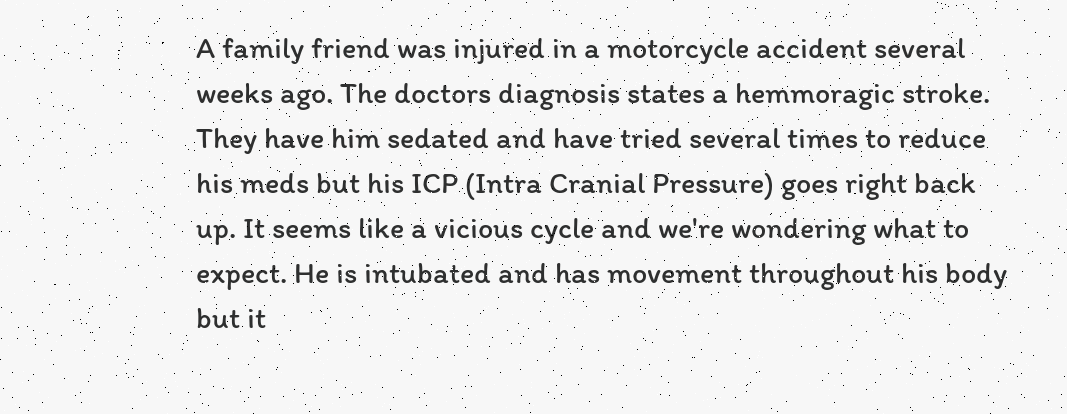A family friend was injured in a motorcycle accident several weeks ago. The doctors diagnosis states a hemmoragic stroke. They have him sedated and have tried several times to reduce his meds but his ICP (Intra Cranial Pressure) goes right back up. It seems like a vicious cycle and we're wondering what to expect. He is intubated and has movement throughout his body but it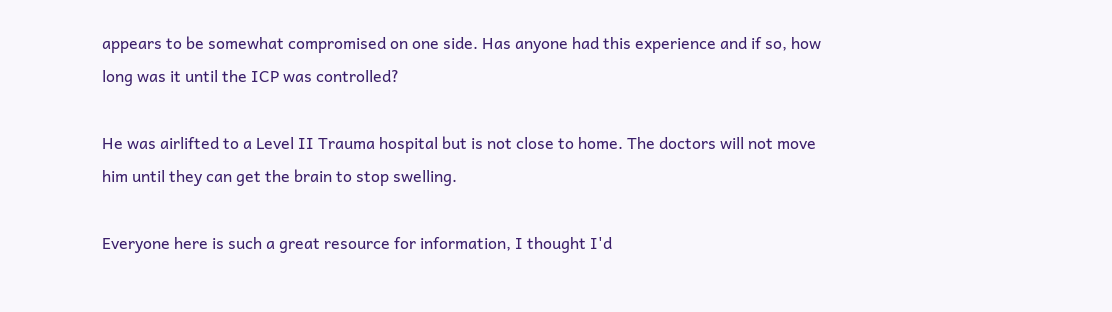appears to be somewhat compromised on one side. Has anyone had this experience and if so, how long was it until the ICP was controlled?

He was airlifted to a Level II Trauma hospital but is not close to home. The doctors will not move him until they can get the brain to stop swelling.

Everyone here is such a great resource for information, I thought I'd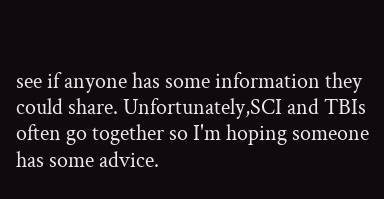see if anyone has some information they could share. Unfortunately,SCI and TBIs often go together so I'm hoping someone has some advice.